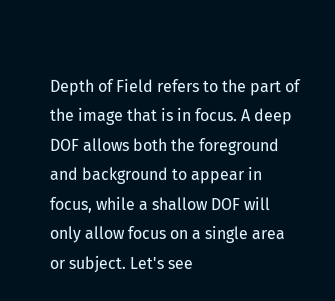Depth of Field refers to the part of the image that is in focus. A deep DOF allows both the foreground and background to appear in focus, while a shallow DOF will only allow focus on a single area or subject. Let's see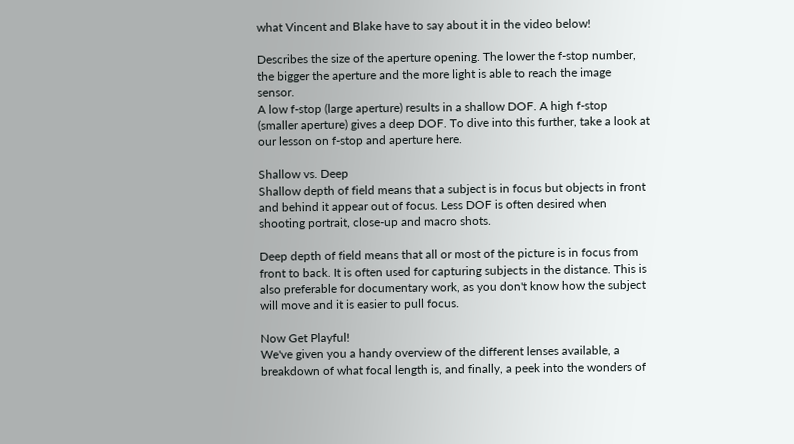what Vincent and Blake have to say about it in the video below!

Describes the size of the aperture opening. The lower the f-stop number, the bigger the aperture and the more light is able to reach the image sensor.
A low f-stop (large aperture) results in a shallow DOF. A high f-stop (smaller aperture) gives a deep DOF. To dive into this further, take a look at our lesson on f-stop and aperture here.

Shallow vs. Deep
Shallow depth of field means that a subject is in focus but objects in front and behind it appear out of focus. Less DOF is often desired when shooting portrait, close-up and macro shots.

Deep depth of field means that all or most of the picture is in focus from front to back. It is often used for capturing subjects in the distance. This is also preferable for documentary work, as you don't know how the subject will move and it is easier to pull focus.

Now Get Playful!
We've given you a handy overview of the different lenses available, a breakdown of what focal length is, and finally, a peek into the wonders of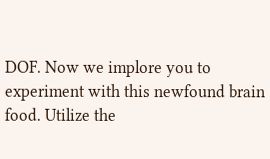DOF. Now we implore you to experiment with this newfound brain food. Utilize the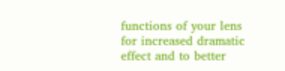functions of your lens for increased dramatic effect and to better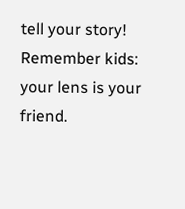tell your story! Remember kids: your lens is your friend.